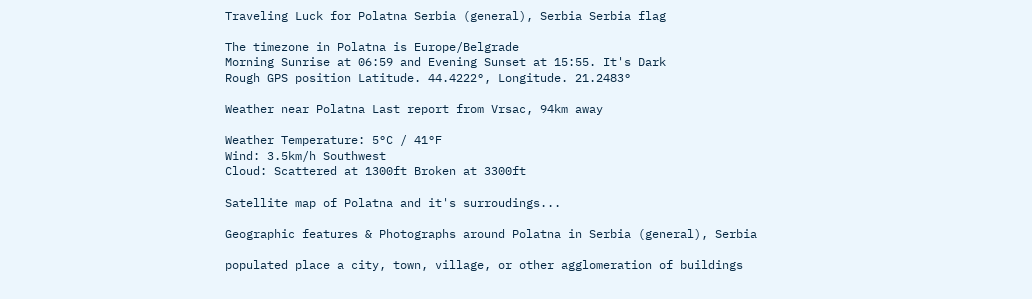Traveling Luck for Polatna Serbia (general), Serbia Serbia flag

The timezone in Polatna is Europe/Belgrade
Morning Sunrise at 06:59 and Evening Sunset at 15:55. It's Dark
Rough GPS position Latitude. 44.4222°, Longitude. 21.2483°

Weather near Polatna Last report from Vrsac, 94km away

Weather Temperature: 5°C / 41°F
Wind: 3.5km/h Southwest
Cloud: Scattered at 1300ft Broken at 3300ft

Satellite map of Polatna and it's surroudings...

Geographic features & Photographs around Polatna in Serbia (general), Serbia

populated place a city, town, village, or other agglomeration of buildings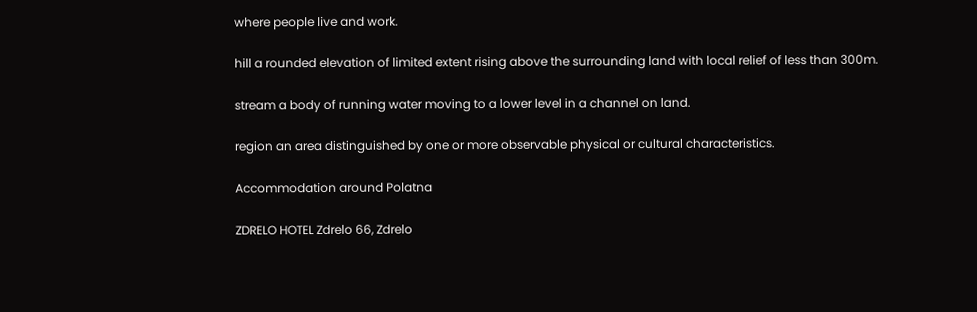where people live and work.

hill a rounded elevation of limited extent rising above the surrounding land with local relief of less than 300m.

stream a body of running water moving to a lower level in a channel on land.

region an area distinguished by one or more observable physical or cultural characteristics.

Accommodation around Polatna

ZDRELO HOTEL Zdrelo 66, Zdrelo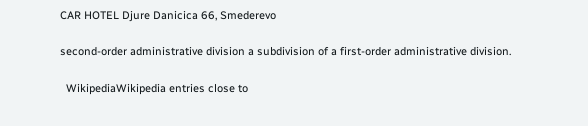CAR HOTEL Djure Danicica 66, Smederevo

second-order administrative division a subdivision of a first-order administrative division.

  WikipediaWikipedia entries close to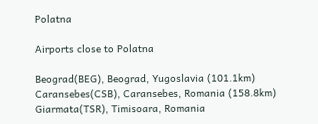Polatna

Airports close to Polatna

Beograd(BEG), Beograd, Yugoslavia (101.1km)
Caransebes(CSB), Caransebes, Romania (158.8km)
Giarmata(TSR), Timisoara, Romania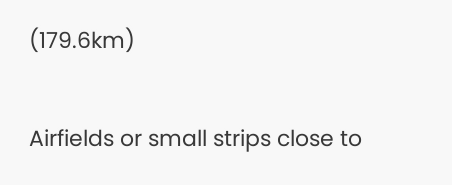(179.6km)

Airfields or small strips close to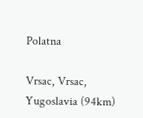Polatna

Vrsac, Vrsac, Yugoslavia (94km)